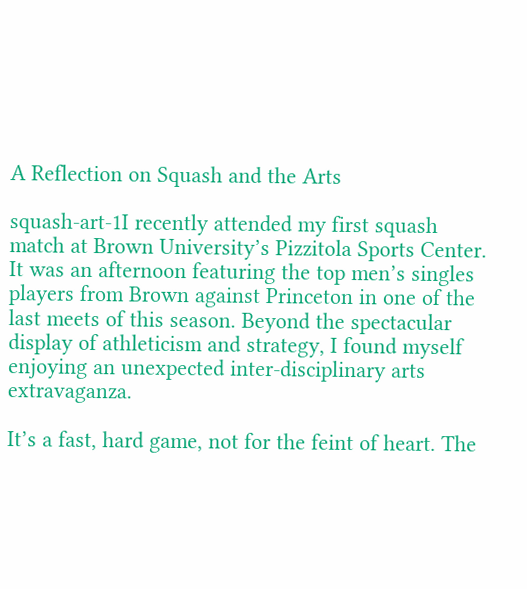A Reflection on Squash and the Arts

squash-art-1I recently attended my first squash match at Brown University’s Pizzitola Sports Center. It was an afternoon featuring the top men’s singles players from Brown against Princeton in one of the last meets of this season. Beyond the spectacular display of athleticism and strategy, I found myself enjoying an unexpected inter-disciplinary arts extravaganza.

It’s a fast, hard game, not for the feint of heart. The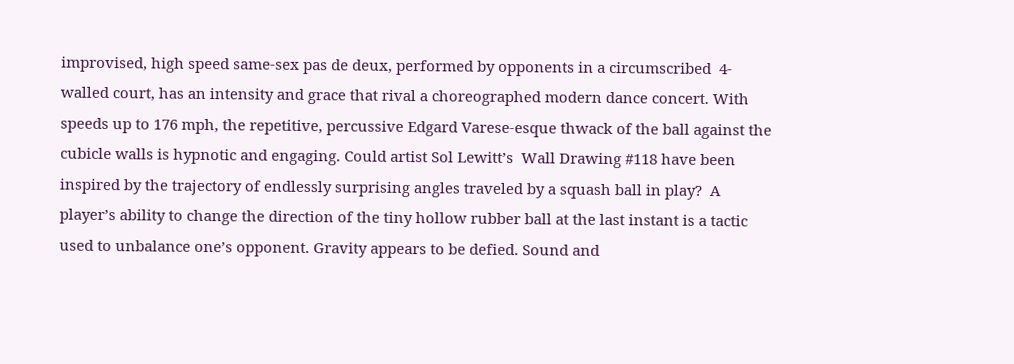improvised, high speed same-sex pas de deux, performed by opponents in a circumscribed  4-walled court, has an intensity and grace that rival a choreographed modern dance concert. With speeds up to 176 mph, the repetitive, percussive Edgard Varese-esque thwack of the ball against the cubicle walls is hypnotic and engaging. Could artist Sol Lewitt’s  Wall Drawing #118 have been inspired by the trajectory of endlessly surprising angles traveled by a squash ball in play?  A player’s ability to change the direction of the tiny hollow rubber ball at the last instant is a tactic used to unbalance one’s opponent. Gravity appears to be defied. Sound and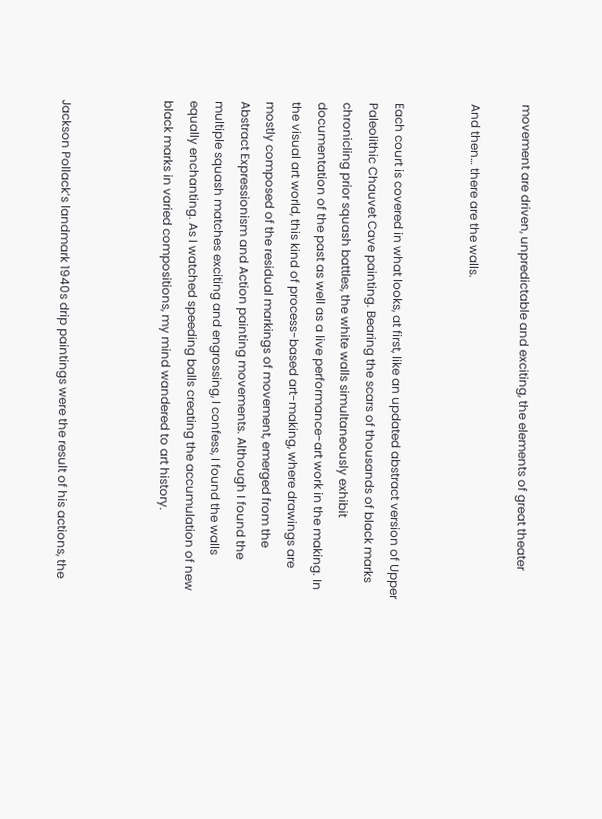movement are driven, unpredictable and exciting, the elements of great theater

And then… there are the walls.


Each court is covered in what looks, at first, like an updated abstract version of Upper Paleolithic Chauvet Cave painting. Bearing the scars of thousands of black marks chronicling prior squash battles, the white walls simultaneously exhibit documentation of the past as well as a live performance-art work in the making. In the visual art world, this kind of process-based art-making, where drawings are mostly composed of the residual markings of movement, emerged from the  Abstract Expressionism and Action painting movements. Although I found the multiple squash matches exciting and engrossing, I confess, I found the walls equally enchanting. As I watched speeding balls creating the accumulation of new black marks in varied compositions, my mind wandered to art history.



Jackson Pollack’s landmark 1940s drip paintings were the result of his actions, the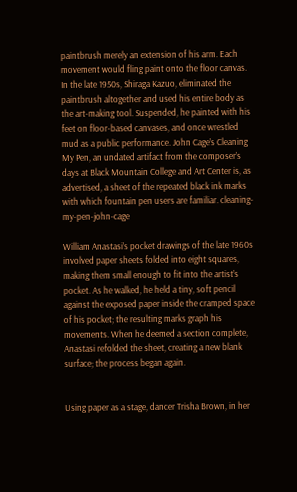paintbrush merely an extension of his arm. Each movement would fling paint onto the floor canvas.  In the late 1950s, Shiraga Kazuo, eliminated the paintbrush altogether and used his entire body as the art-making tool. Suspended, he painted with his feet on floor-based canvases, and once wrestled mud as a public performance. John Cage’s Cleaning My Pen, an undated artifact from the composer’s days at Black Mountain College and Art Center is, as advertised, a sheet of the repeated black ink marks with which fountain pen users are familiar. cleaning-my-pen-john-cage

William Anastasi’s pocket drawings of the late 1960s involved paper sheets folded into eight squares, making them small enough to fit into the artist’s pocket. As he walked, he held a tiny, soft pencil against the exposed paper inside the cramped space of his pocket; the resulting marks graph his movements. When he deemed a section complete, Anastasi refolded the sheet, creating a new blank surface; the process began again.


Using paper as a stage, dancer Trisha Brown, in her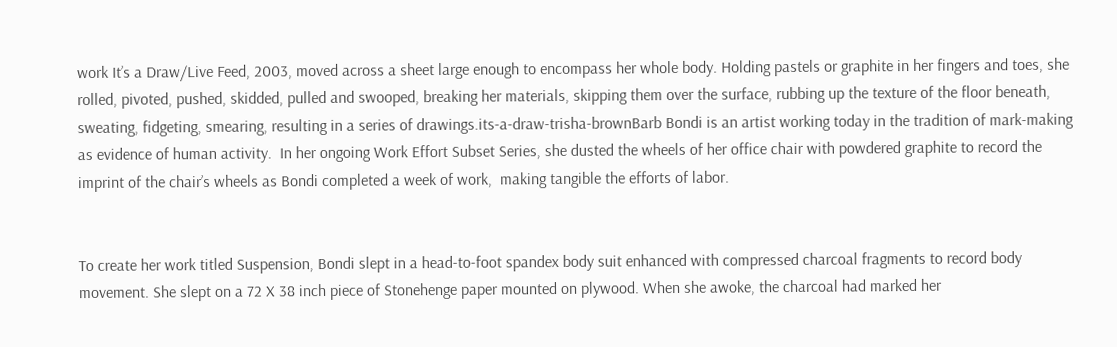work It’s a Draw/Live Feed, 2003, moved across a sheet large enough to encompass her whole body. Holding pastels or graphite in her fingers and toes, she rolled, pivoted, pushed, skidded, pulled and swooped, breaking her materials, skipping them over the surface, rubbing up the texture of the floor beneath, sweating, fidgeting, smearing, resulting in a series of drawings.its-a-draw-trisha-brownBarb Bondi is an artist working today in the tradition of mark-making as evidence of human activity.  In her ongoing Work Effort Subset Series, she dusted the wheels of her office chair with powdered graphite to record the imprint of the chair’s wheels as Bondi completed a week of work,  making tangible the efforts of labor.


To create her work titled Suspension, Bondi slept in a head-to-foot spandex body suit enhanced with compressed charcoal fragments to record body movement. She slept on a 72 X 38 inch piece of Stonehenge paper mounted on plywood. When she awoke, the charcoal had marked her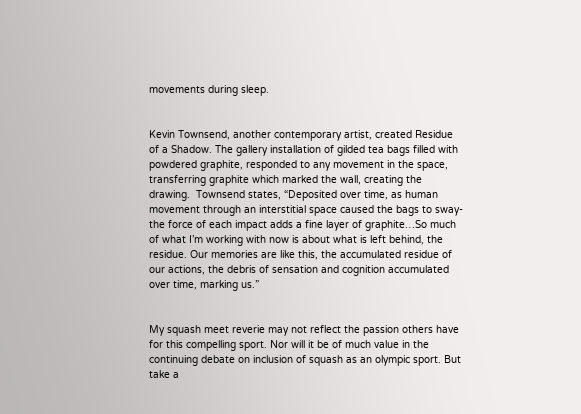movements during sleep.


Kevin Townsend, another contemporary artist, created Residue of a Shadow. The gallery installation of gilded tea bags filled with powdered graphite, responded to any movement in the space, transferring graphite which marked the wall, creating the drawing.  Townsend states, “Deposited over time, as human movement through an interstitial space caused the bags to sway- the force of each impact adds a fine layer of graphite…So much of what I’m working with now is about what is left behind, the residue. Our memories are like this, the accumulated residue of our actions, the debris of sensation and cognition accumulated over time, marking us.”


My squash meet reverie may not reflect the passion others have for this compelling sport. Nor will it be of much value in the continuing debate on inclusion of squash as an olympic sport. But take a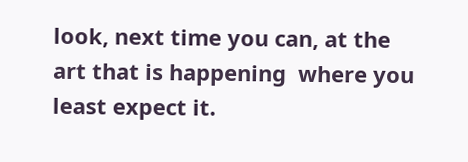look, next time you can, at the art that is happening  where you least expect it.